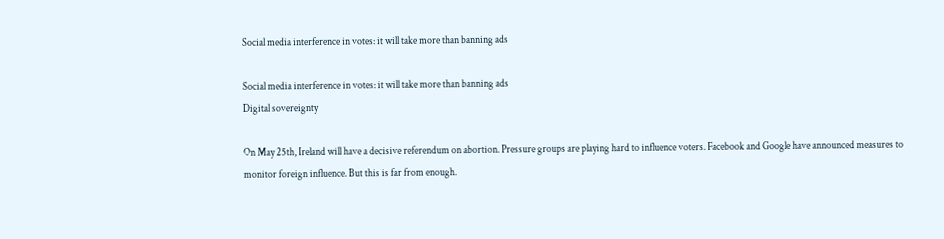Social media interference in votes: it will take more than banning ads

Social media interference in votes: it will take more than banning ads
Digital sovereignty

On May 25th, Ireland will have a decisive referendum on abortion. Pressure groups are playing hard to influence voters. Facebook and Google have announced measures to monitor foreign influence. But this is far from enough.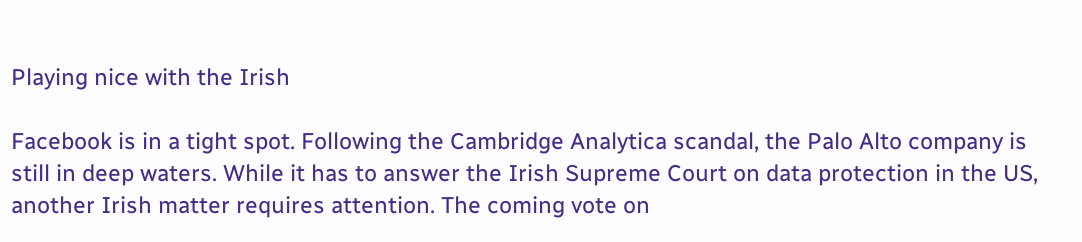Playing nice with the Irish

Facebook is in a tight spot. Following the Cambridge Analytica scandal, the Palo Alto company is still in deep waters. While it has to answer the Irish Supreme Court on data protection in the US, another Irish matter requires attention. The coming vote on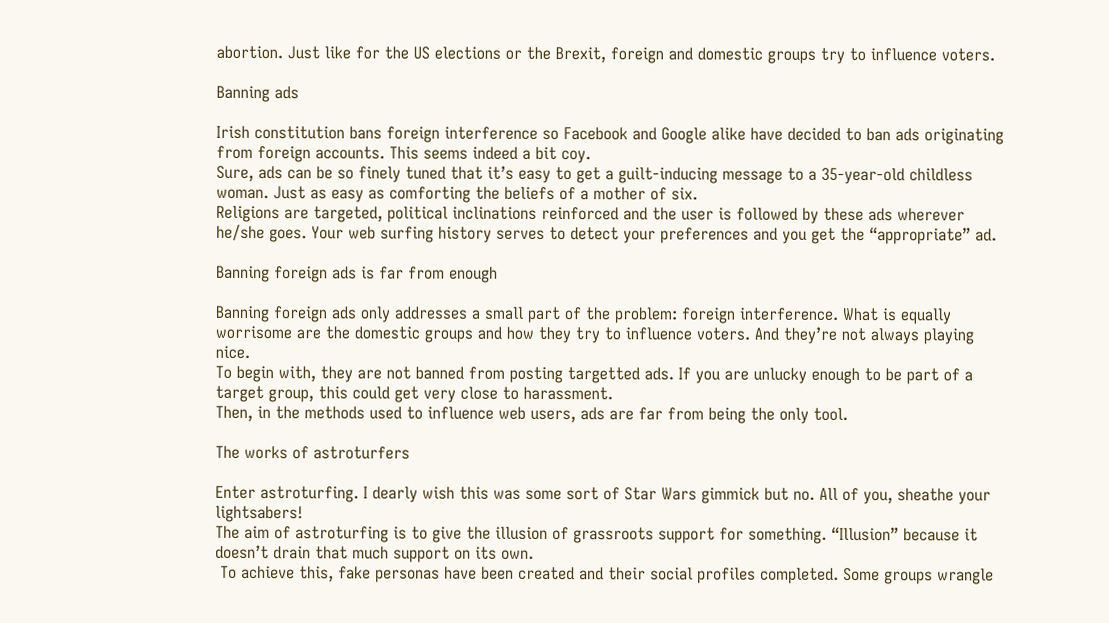abortion. Just like for the US elections or the Brexit, foreign and domestic groups try to influence voters.

Banning ads

Irish constitution bans foreign interference so Facebook and Google alike have decided to ban ads originating from foreign accounts. This seems indeed a bit coy.
Sure, ads can be so finely tuned that it’s easy to get a guilt-inducing message to a 35-year-old childless woman. Just as easy as comforting the beliefs of a mother of six.
Religions are targeted, political inclinations reinforced and the user is followed by these ads wherever he/she goes. Your web surfing history serves to detect your preferences and you get the “appropriate” ad.

Banning foreign ads is far from enough

Banning foreign ads only addresses a small part of the problem: foreign interference. What is equally worrisome are the domestic groups and how they try to influence voters. And they’re not always playing nice.
To begin with, they are not banned from posting targetted ads. If you are unlucky enough to be part of a target group, this could get very close to harassment.
Then, in the methods used to influence web users, ads are far from being the only tool.

The works of astroturfers

Enter astroturfing. I dearly wish this was some sort of Star Wars gimmick but no. All of you, sheathe your lightsabers!
The aim of astroturfing is to give the illusion of grassroots support for something. “Illusion” because it doesn’t drain that much support on its own.
 To achieve this, fake personas have been created and their social profiles completed. Some groups wrangle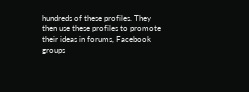hundreds of these profiles. They then use these profiles to promote their ideas in forums, Facebook groups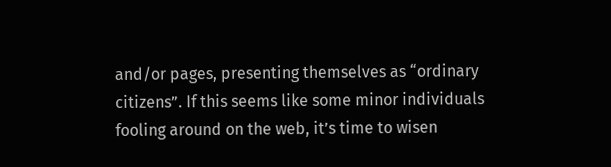and/or pages, presenting themselves as “ordinary citizens”. If this seems like some minor individuals fooling around on the web, it’s time to wisen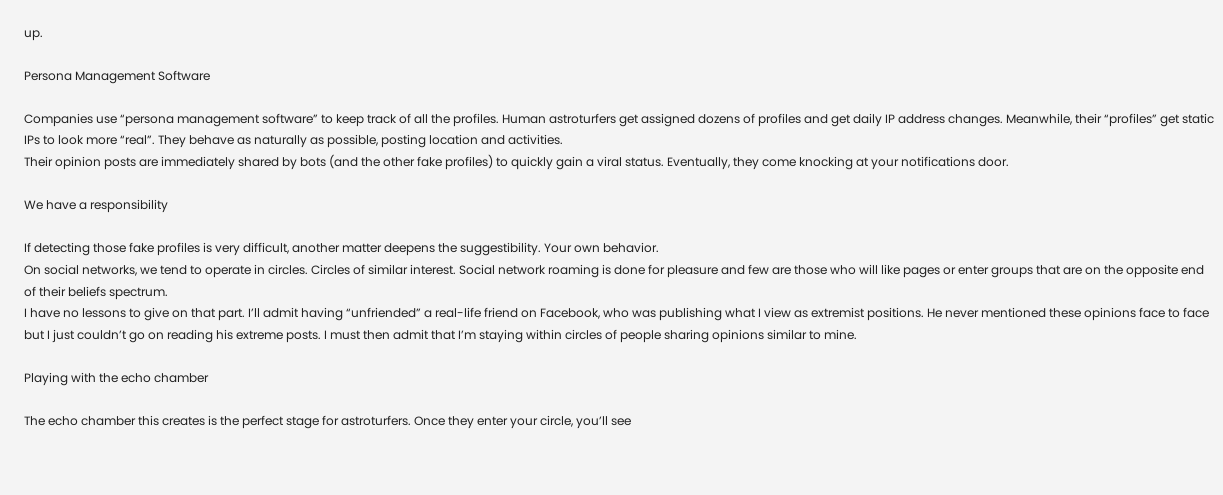up.

Persona Management Software

Companies use “persona management software” to keep track of all the profiles. Human astroturfers get assigned dozens of profiles and get daily IP address changes. Meanwhile, their “profiles” get static IPs to look more “real”. They behave as naturally as possible, posting location and activities.
Their opinion posts are immediately shared by bots (and the other fake profiles) to quickly gain a viral status. Eventually, they come knocking at your notifications door.

We have a responsibility

If detecting those fake profiles is very difficult, another matter deepens the suggestibility. Your own behavior.
On social networks, we tend to operate in circles. Circles of similar interest. Social network roaming is done for pleasure and few are those who will like pages or enter groups that are on the opposite end of their beliefs spectrum.
I have no lessons to give on that part. I’ll admit having “unfriended” a real-life friend on Facebook, who was publishing what I view as extremist positions. He never mentioned these opinions face to face but I just couldn’t go on reading his extreme posts. I must then admit that I’m staying within circles of people sharing opinions similar to mine.

Playing with the echo chamber

The echo chamber this creates is the perfect stage for astroturfers. Once they enter your circle, you’ll see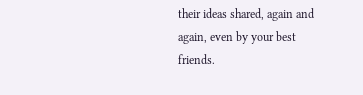their ideas shared, again and again, even by your best friends.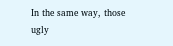In the same way, those ugly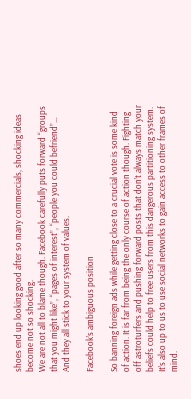shoes end up looking good after so many commercials, shocking ideas become not so shocking.
We are not all to blame though. Facebook carefully puts forward “groups that you might like”, “pages of interest”, “people you could befriend”… And they all stick to your system of values.

Facebook’s ambiguous position

So banning foreign ads while getting close to a crucial vote is some kind of action. It is far from being the only course of action though. Fighting off astroturfers and pushing forward posts that don’t always match your beliefs could help to free users from this dangerous partitioning system.
It’s also up to us to use social networks to gain access to other frames of mind.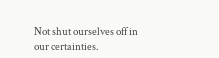Not shut ourselves off in our certainties.